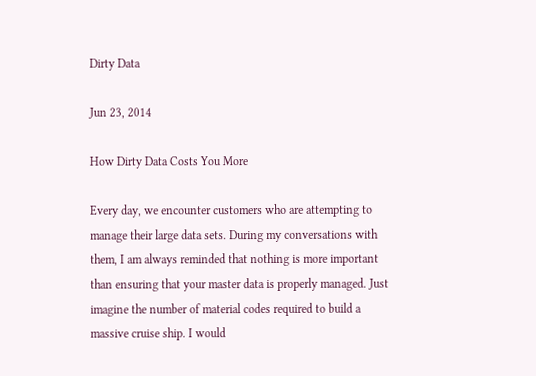Dirty Data

Jun 23, 2014

How Dirty Data Costs You More

Every day, we encounter customers who are attempting to manage their large data sets. During my conversations with them, I am always reminded that nothing is more important than ensuring that your master data is properly managed. Just imagine the number of material codes required to build a massive cruise ship. I would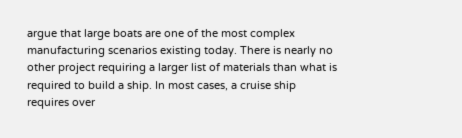argue that large boats are one of the most complex manufacturing scenarios existing today. There is nearly no other project requiring a larger list of materials than what is required to build a ship. In most cases, a cruise ship requires over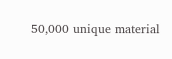50,000 unique material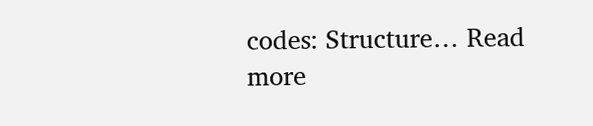codes: Structure… Read more